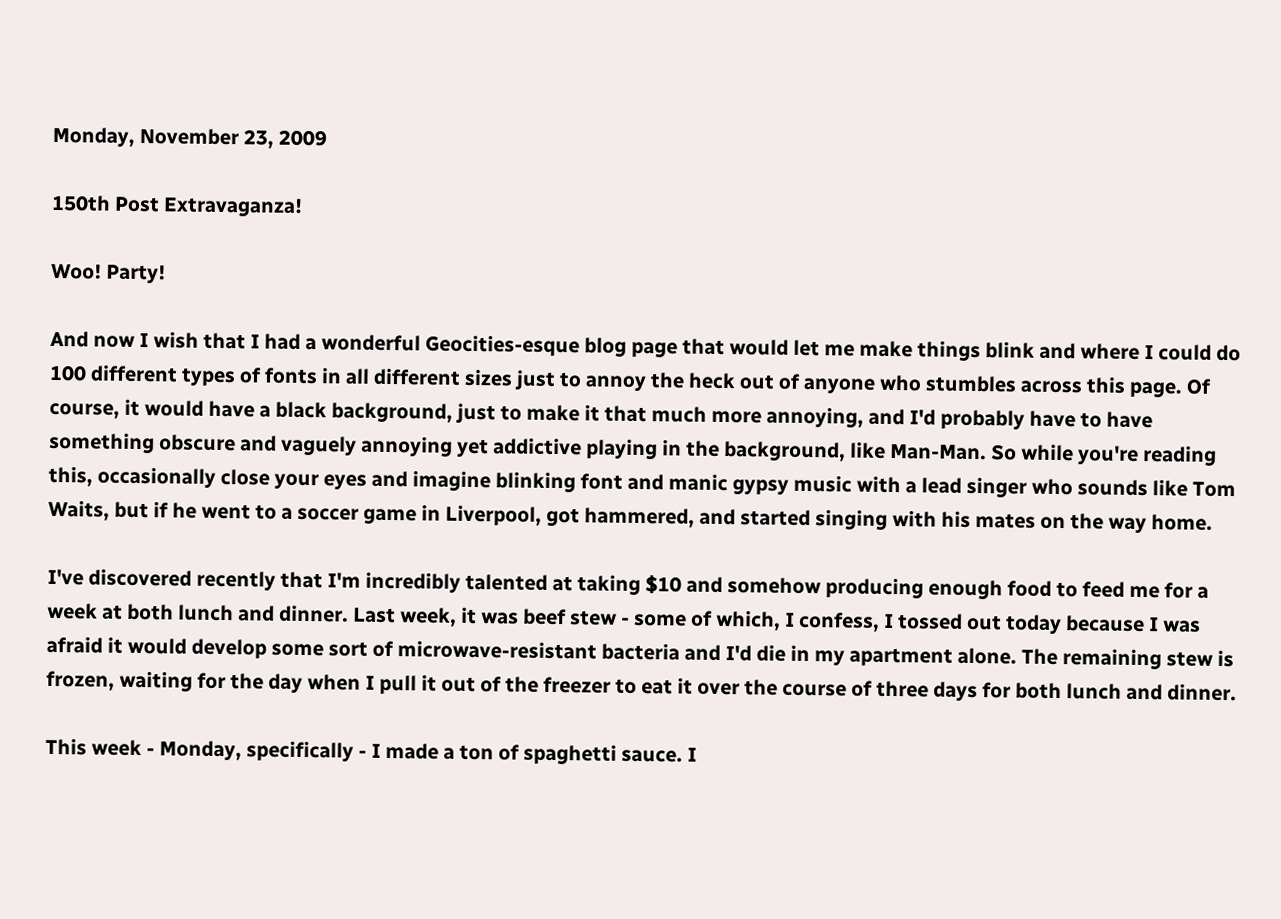Monday, November 23, 2009

150th Post Extravaganza!

Woo! Party!

And now I wish that I had a wonderful Geocities-esque blog page that would let me make things blink and where I could do 100 different types of fonts in all different sizes just to annoy the heck out of anyone who stumbles across this page. Of course, it would have a black background, just to make it that much more annoying, and I'd probably have to have something obscure and vaguely annoying yet addictive playing in the background, like Man-Man. So while you're reading this, occasionally close your eyes and imagine blinking font and manic gypsy music with a lead singer who sounds like Tom Waits, but if he went to a soccer game in Liverpool, got hammered, and started singing with his mates on the way home.

I've discovered recently that I'm incredibly talented at taking $10 and somehow producing enough food to feed me for a week at both lunch and dinner. Last week, it was beef stew - some of which, I confess, I tossed out today because I was afraid it would develop some sort of microwave-resistant bacteria and I'd die in my apartment alone. The remaining stew is frozen, waiting for the day when I pull it out of the freezer to eat it over the course of three days for both lunch and dinner.

This week - Monday, specifically - I made a ton of spaghetti sauce. I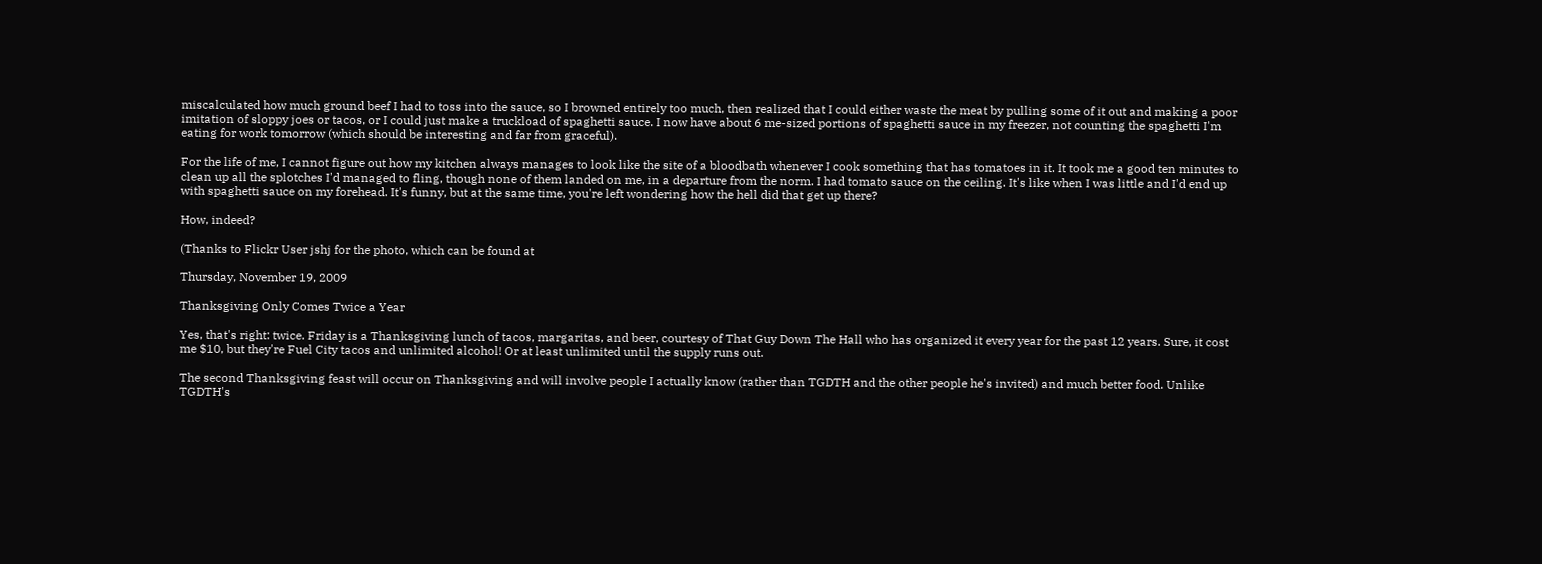miscalculated how much ground beef I had to toss into the sauce, so I browned entirely too much, then realized that I could either waste the meat by pulling some of it out and making a poor imitation of sloppy joes or tacos, or I could just make a truckload of spaghetti sauce. I now have about 6 me-sized portions of spaghetti sauce in my freezer, not counting the spaghetti I'm eating for work tomorrow (which should be interesting and far from graceful).

For the life of me, I cannot figure out how my kitchen always manages to look like the site of a bloodbath whenever I cook something that has tomatoes in it. It took me a good ten minutes to clean up all the splotches I'd managed to fling, though none of them landed on me, in a departure from the norm. I had tomato sauce on the ceiling. It's like when I was little and I'd end up with spaghetti sauce on my forehead. It's funny, but at the same time, you're left wondering how the hell did that get up there?

How, indeed?

(Thanks to Flickr User jshj for the photo, which can be found at

Thursday, November 19, 2009

Thanksgiving Only Comes Twice a Year

Yes, that's right: twice. Friday is a Thanksgiving lunch of tacos, margaritas, and beer, courtesy of That Guy Down The Hall who has organized it every year for the past 12 years. Sure, it cost me $10, but they're Fuel City tacos and unlimited alcohol! Or at least unlimited until the supply runs out.

The second Thanksgiving feast will occur on Thanksgiving and will involve people I actually know (rather than TGDTH and the other people he's invited) and much better food. Unlike TGDTH's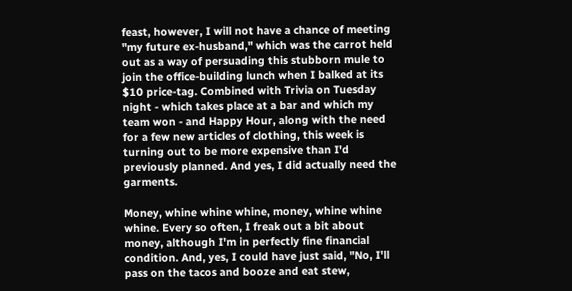feast, however, I will not have a chance of meeting "my future ex-husband," which was the carrot held out as a way of persuading this stubborn mule to join the office-building lunch when I balked at its $10 price-tag. Combined with Trivia on Tuesday night - which takes place at a bar and which my team won - and Happy Hour, along with the need for a few new articles of clothing, this week is turning out to be more expensive than I'd previously planned. And yes, I did actually need the garments.

Money, whine whine whine, money, whine whine whine. Every so often, I freak out a bit about money, although I'm in perfectly fine financial condition. And, yes, I could have just said, "No, I'll pass on the tacos and booze and eat stew,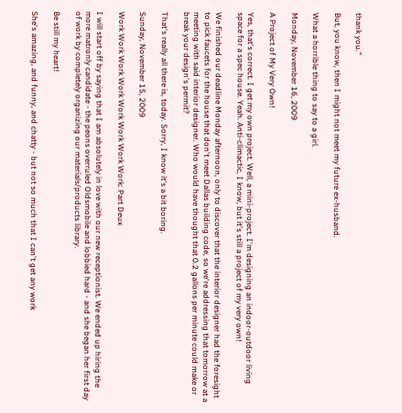thank you."

But, you know, then I might not meet my future ex-husband.

What a horrible thing to say to a girl.

Monday, November 16, 2009

A Project of My Very Own!

Yes, that's correct. I get my own project. Well, a mini-project. I'm designing an indoor-outdoor living space for a spec house. Yeah. Anti-climactic, I know, but it's still a project of my very own!

We finished our deadline Monday afternoon, only to discover that the interior designer had the foresight to pick faucets for the house that don't meet Dallas building code, so we're addressing that tomorrow at a meeting with said interior designer. Who would have thought that 0.2 gallons per minute could make or break your design's permit?

That's really all there is, today. Sorry, I know it's a bit boring.

Sunday, November 15, 2009

Work Work Work Work Work Work Work Work: Part Deux

I will start off by saying that I am absolutely in love with our new receptionist. We ended up hiring the more matronly candidate - the peons overruled Oldsmobile and lobbied hard - and she began her first day of work by completely organizing our materials/products library.

Be still my heart!

She's amazing, and funny, and chatty - but not so much that I can't get any work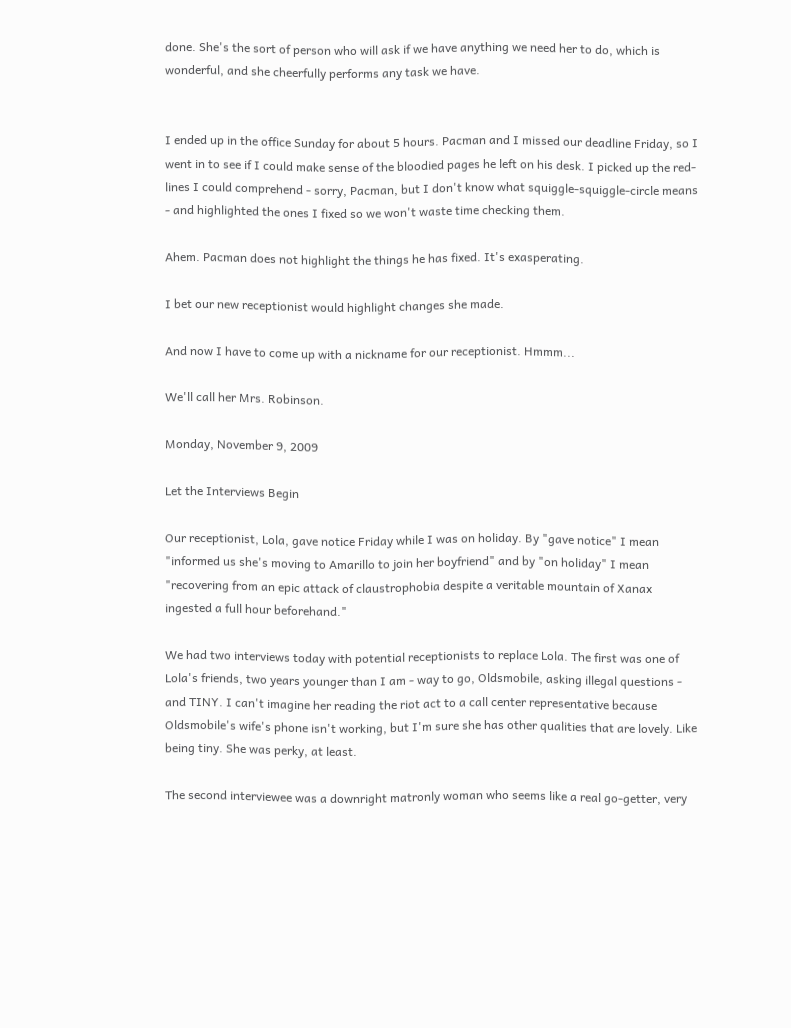done. She's the sort of person who will ask if we have anything we need her to do, which is wonderful, and she cheerfully performs any task we have.


I ended up in the office Sunday for about 5 hours. Pacman and I missed our deadline Friday, so I went in to see if I could make sense of the bloodied pages he left on his desk. I picked up the red-lines I could comprehend - sorry, Pacman, but I don't know what squiggle-squiggle-circle means - and highlighted the ones I fixed so we won't waste time checking them.

Ahem. Pacman does not highlight the things he has fixed. It's exasperating.

I bet our new receptionist would highlight changes she made.

And now I have to come up with a nickname for our receptionist. Hmmm...

We'll call her Mrs. Robinson.

Monday, November 9, 2009

Let the Interviews Begin

Our receptionist, Lola, gave notice Friday while I was on holiday. By "gave notice" I mean "informed us she's moving to Amarillo to join her boyfriend" and by "on holiday" I mean "recovering from an epic attack of claustrophobia despite a veritable mountain of Xanax ingested a full hour beforehand."

We had two interviews today with potential receptionists to replace Lola. The first was one of Lola's friends, two years younger than I am - way to go, Oldsmobile, asking illegal questions - and TINY. I can't imagine her reading the riot act to a call center representative because Oldsmobile's wife's phone isn't working, but I'm sure she has other qualities that are lovely. Like being tiny. She was perky, at least.

The second interviewee was a downright matronly woman who seems like a real go-getter, very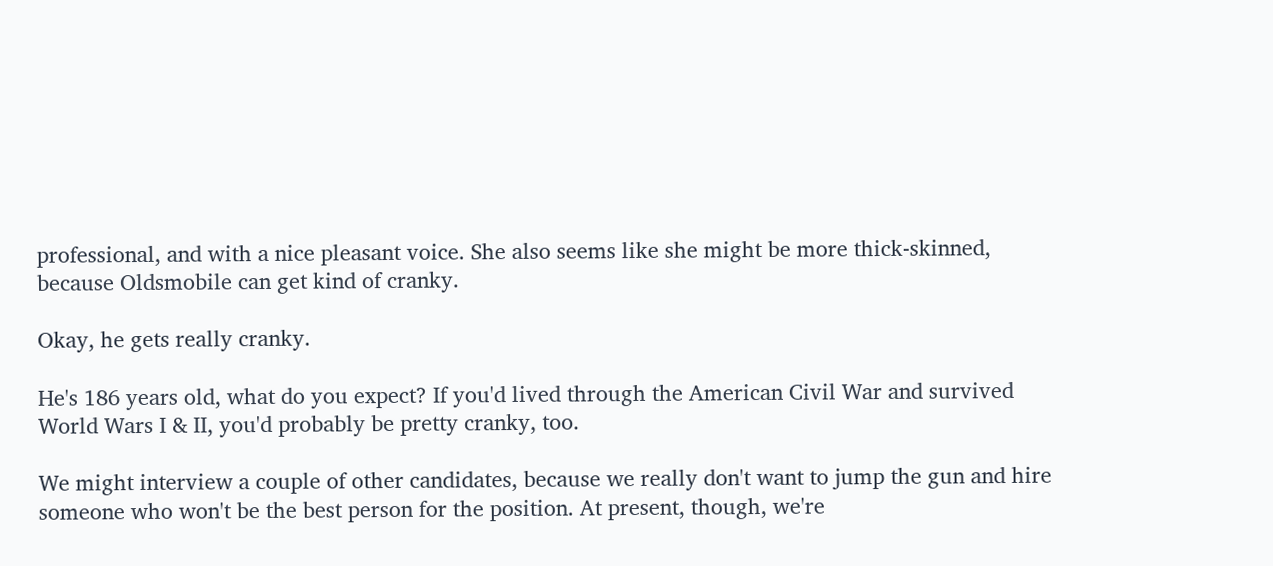professional, and with a nice pleasant voice. She also seems like she might be more thick-skinned, because Oldsmobile can get kind of cranky.

Okay, he gets really cranky.

He's 186 years old, what do you expect? If you'd lived through the American Civil War and survived World Wars I & II, you'd probably be pretty cranky, too.

We might interview a couple of other candidates, because we really don't want to jump the gun and hire someone who won't be the best person for the position. At present, though, we're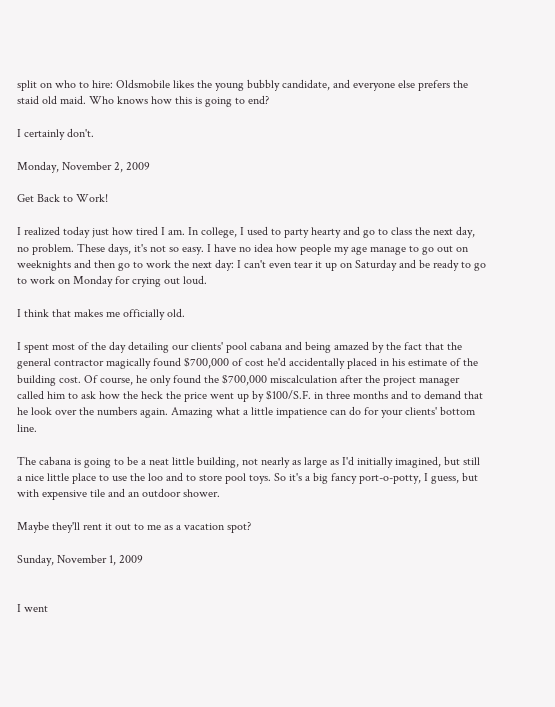split on who to hire: Oldsmobile likes the young bubbly candidate, and everyone else prefers the staid old maid. Who knows how this is going to end?

I certainly don't.

Monday, November 2, 2009

Get Back to Work!

I realized today just how tired I am. In college, I used to party hearty and go to class the next day, no problem. These days, it's not so easy. I have no idea how people my age manage to go out on weeknights and then go to work the next day: I can't even tear it up on Saturday and be ready to go to work on Monday for crying out loud.

I think that makes me officially old.

I spent most of the day detailing our clients' pool cabana and being amazed by the fact that the general contractor magically found $700,000 of cost he'd accidentally placed in his estimate of the building cost. Of course, he only found the $700,000 miscalculation after the project manager called him to ask how the heck the price went up by $100/S.F. in three months and to demand that he look over the numbers again. Amazing what a little impatience can do for your clients' bottom line.

The cabana is going to be a neat little building, not nearly as large as I'd initially imagined, but still a nice little place to use the loo and to store pool toys. So it's a big fancy port-o-potty, I guess, but with expensive tile and an outdoor shower.

Maybe they'll rent it out to me as a vacation spot?

Sunday, November 1, 2009


I went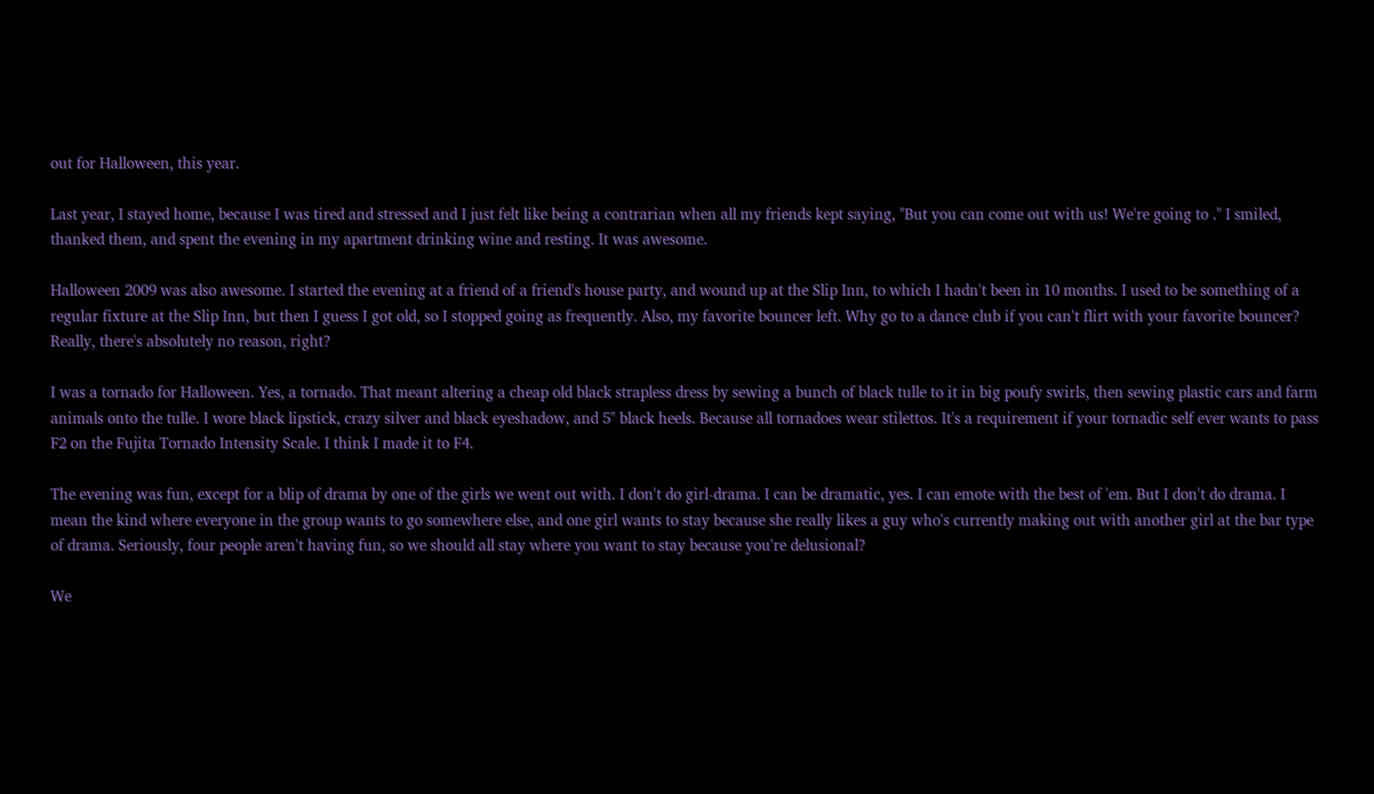out for Halloween, this year.

Last year, I stayed home, because I was tired and stressed and I just felt like being a contrarian when all my friends kept saying, "But you can come out with us! We're going to ." I smiled, thanked them, and spent the evening in my apartment drinking wine and resting. It was awesome.

Halloween 2009 was also awesome. I started the evening at a friend of a friend's house party, and wound up at the Slip Inn, to which I hadn't been in 10 months. I used to be something of a regular fixture at the Slip Inn, but then I guess I got old, so I stopped going as frequently. Also, my favorite bouncer left. Why go to a dance club if you can't flirt with your favorite bouncer? Really, there's absolutely no reason, right?

I was a tornado for Halloween. Yes, a tornado. That meant altering a cheap old black strapless dress by sewing a bunch of black tulle to it in big poufy swirls, then sewing plastic cars and farm animals onto the tulle. I wore black lipstick, crazy silver and black eyeshadow, and 5" black heels. Because all tornadoes wear stilettos. It's a requirement if your tornadic self ever wants to pass F2 on the Fujita Tornado Intensity Scale. I think I made it to F4.

The evening was fun, except for a blip of drama by one of the girls we went out with. I don't do girl-drama. I can be dramatic, yes. I can emote with the best of 'em. But I don't do drama. I mean the kind where everyone in the group wants to go somewhere else, and one girl wants to stay because she really likes a guy who's currently making out with another girl at the bar type of drama. Seriously, four people aren't having fun, so we should all stay where you want to stay because you're delusional?

We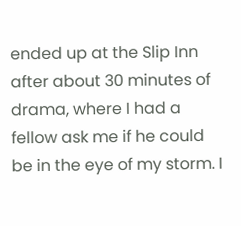ended up at the Slip Inn after about 30 minutes of drama, where I had a fellow ask me if he could be in the eye of my storm. I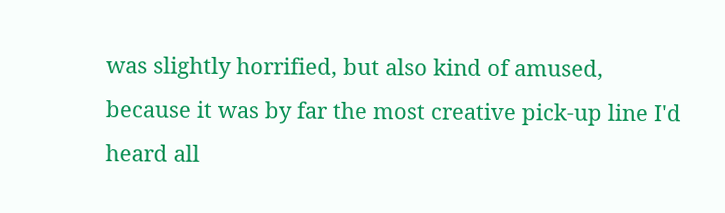was slightly horrified, but also kind of amused, because it was by far the most creative pick-up line I'd heard all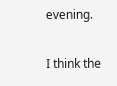evening.

I think the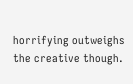horrifying outweighs the creative though.